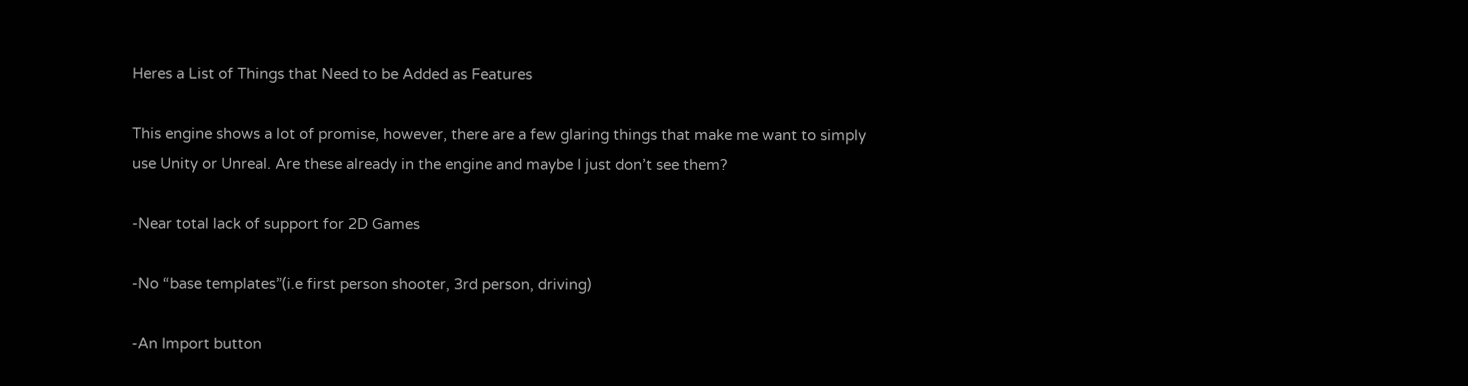Heres a List of Things that Need to be Added as Features

This engine shows a lot of promise, however, there are a few glaring things that make me want to simply use Unity or Unreal. Are these already in the engine and maybe I just don’t see them?

-Near total lack of support for 2D Games

-No “base templates”(i.e first person shooter, 3rd person, driving)

-An Import button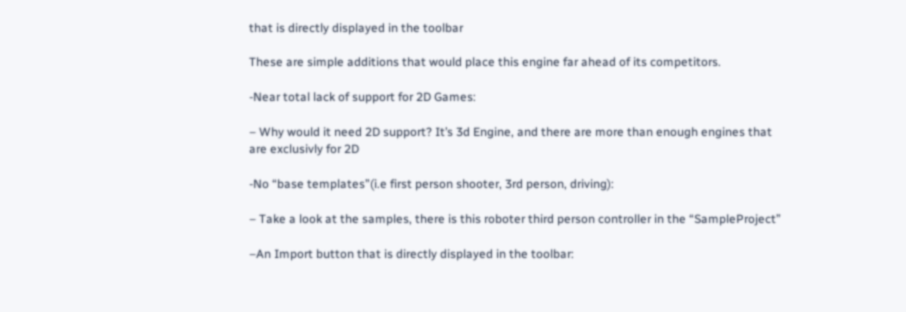that is directly displayed in the toolbar

These are simple additions that would place this engine far ahead of its competitors.

-Near total lack of support for 2D Games:

– Why would it need 2D support? It’s 3d Engine, and there are more than enough engines that are exclusivly for 2D

-No “base templates”(i.e first person shooter, 3rd person, driving):

– Take a look at the samples, there is this roboter third person controller in the “SampleProject”

–An Import button that is directly displayed in the toolbar: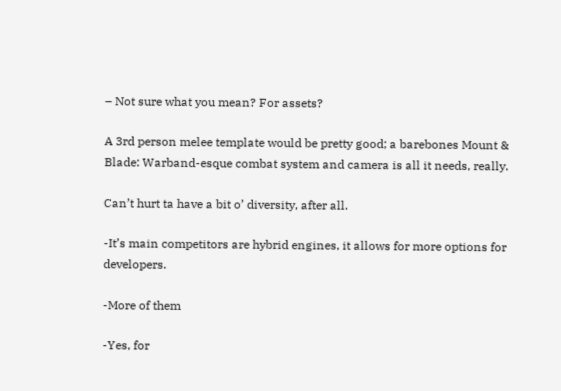– Not sure what you mean? For assets?

A 3rd person melee template would be pretty good; a barebones Mount & Blade: Warband-esque combat system and camera is all it needs, really.

Can’t hurt ta have a bit o’ diversity, after all.

-It’s main competitors are hybrid engines, it allows for more options for developers.

-More of them

-Yes, for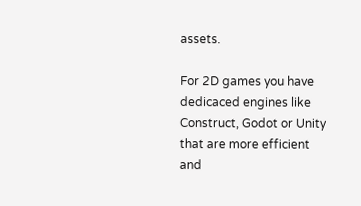assets.

For 2D games you have dedicaced engines like Construct, Godot or Unity that are more efficient and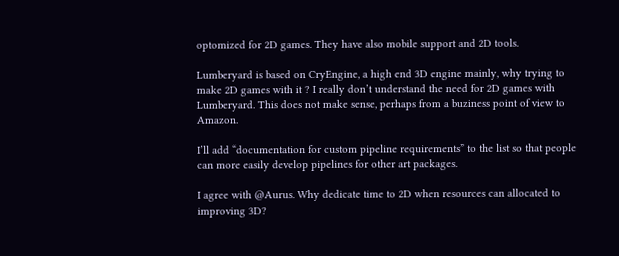optomized for 2D games. They have also mobile support and 2D tools.

Lumberyard is based on CryEngine, a high end 3D engine mainly, why trying to make 2D games with it ? I really don’t understand the need for 2D games with Lumberyard. This does not make sense, perhaps from a buziness point of view to Amazon.

I’ll add “documentation for custom pipeline requirements” to the list so that people can more easily develop pipelines for other art packages.

I agree with @Aurus. Why dedicate time to 2D when resources can allocated to improving 3D?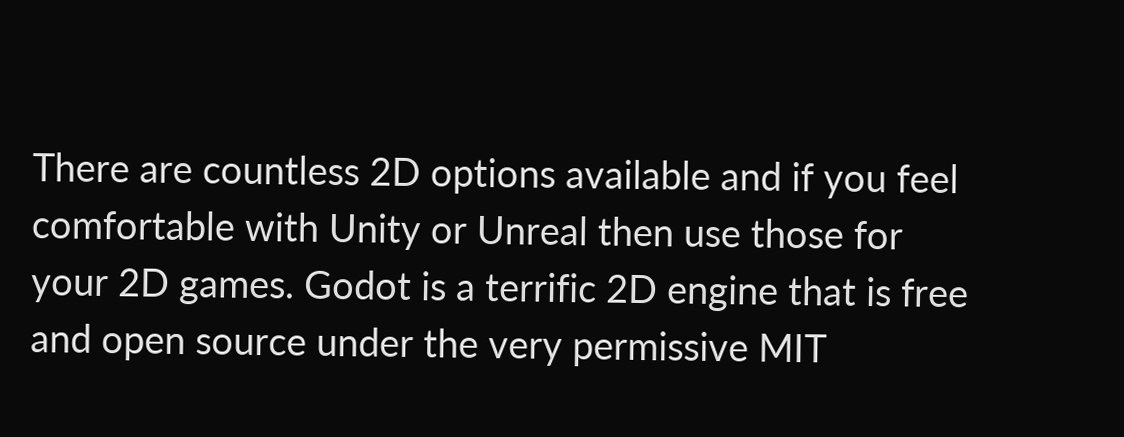There are countless 2D options available and if you feel comfortable with Unity or Unreal then use those for your 2D games. Godot is a terrific 2D engine that is free and open source under the very permissive MIT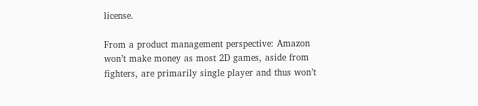license.

From a product management perspective: Amazon won’t make money as most 2D games, aside from fighters, are primarily single player and thus won’t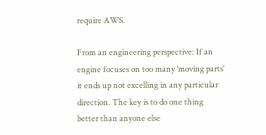require AWS.

From an engineering perspective: If an engine focuses on too many ‘moving parts’ it ends up not excelling in any particular direction. The key is to do one thing better than anyone else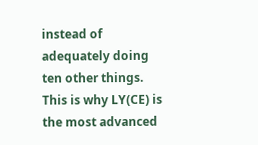instead of adequately doing ten other things. This is why LY(CE) is the most advanced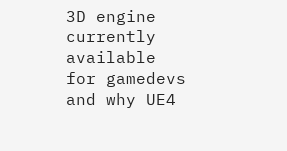3D engine currently available for gamedevs and why UE4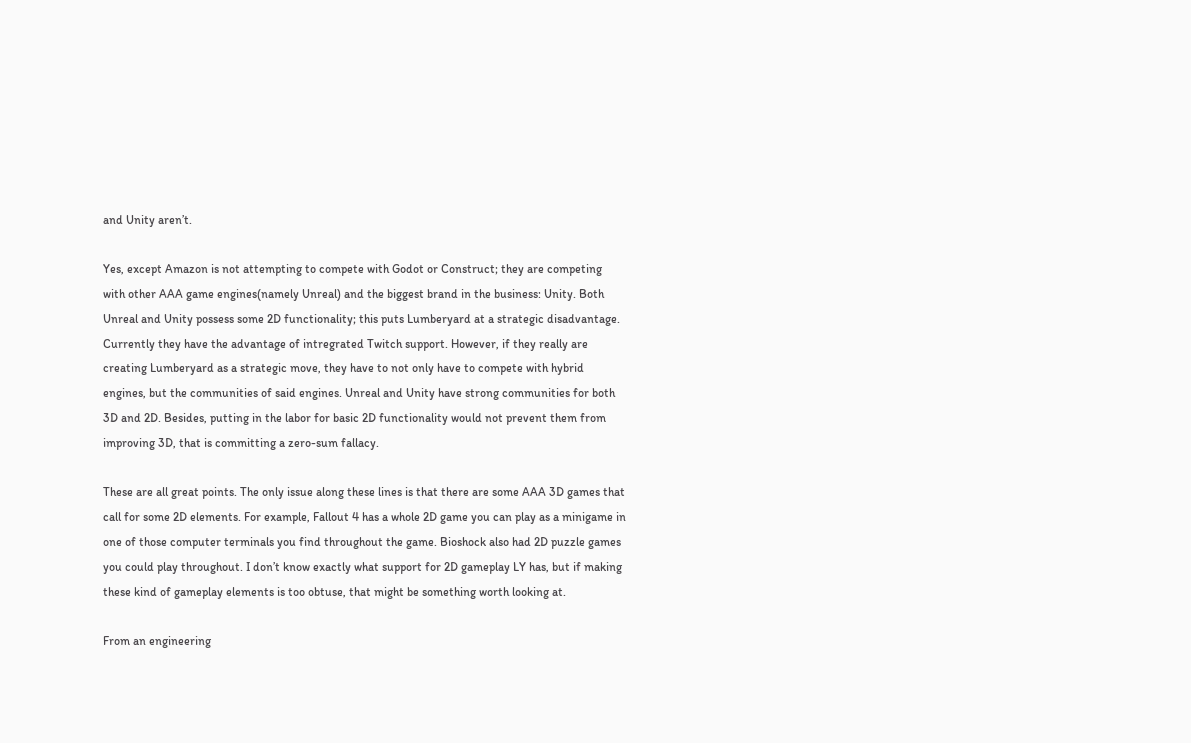and Unity aren’t.

Yes, except Amazon is not attempting to compete with Godot or Construct; they are competing with other AAA game engines(namely Unreal) and the biggest brand in the business: Unity. Both Unreal and Unity possess some 2D functionality; this puts Lumberyard at a strategic disadvantage. Currently they have the advantage of intregrated Twitch support. However, if they really are creating Lumberyard as a strategic move, they have to not only have to compete with hybrid engines, but the communities of said engines. Unreal and Unity have strong communities for both 3D and 2D. Besides, putting in the labor for basic 2D functionality would not prevent them from improving 3D, that is committing a zero-sum fallacy.

These are all great points. The only issue along these lines is that there are some AAA 3D games that call for some 2D elements. For example, Fallout 4 has a whole 2D game you can play as a minigame in one of those computer terminals you find throughout the game. Bioshock also had 2D puzzle games you could play throughout. I don’t know exactly what support for 2D gameplay LY has, but if making these kind of gameplay elements is too obtuse, that might be something worth looking at.

From an engineering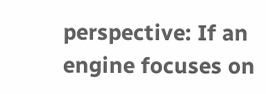perspective: If an engine focuses on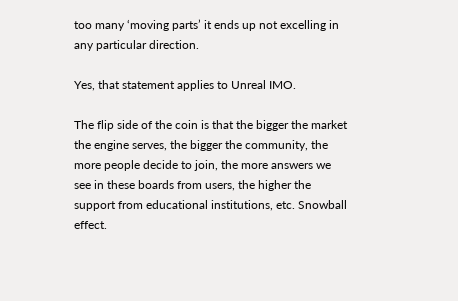too many ‘moving parts’ it ends up not excelling in any particular direction.

Yes, that statement applies to Unreal IMO.

The flip side of the coin is that the bigger the market the engine serves, the bigger the community, the more people decide to join, the more answers we see in these boards from users, the higher the support from educational institutions, etc. Snowball effect.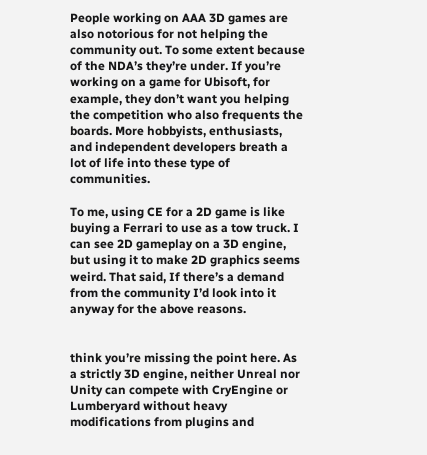People working on AAA 3D games are also notorious for not helping the community out. To some extent because of the NDA’s they’re under. If you’re working on a game for Ubisoft, for example, they don’t want you helping the competition who also frequents the boards. More hobbyists, enthusiasts, and independent developers breath a lot of life into these type of communities.

To me, using CE for a 2D game is like buying a Ferrari to use as a tow truck. I can see 2D gameplay on a 3D engine, but using it to make 2D graphics seems weird. That said, If there’s a demand from the community I’d look into it anyway for the above reasons.


think you’re missing the point here. As a strictly 3D engine, neither Unreal nor Unity can compete with CryEngine or Lumberyard without heavy modifications from plugins and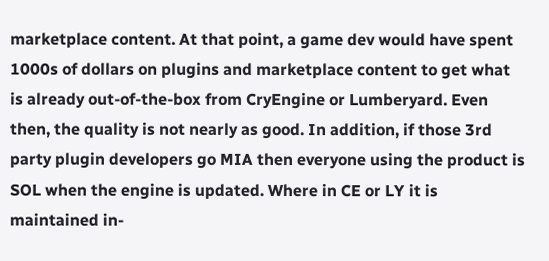marketplace content. At that point, a game dev would have spent 1000s of dollars on plugins and marketplace content to get what is already out-of-the-box from CryEngine or Lumberyard. Even then, the quality is not nearly as good. In addition, if those 3rd party plugin developers go MIA then everyone using the product is SOL when the engine is updated. Where in CE or LY it is maintained in-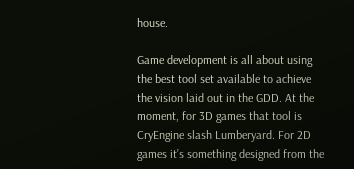house.

Game development is all about using the best tool set available to achieve the vision laid out in the GDD. At the moment, for 3D games that tool is CryEngine slash Lumberyard. For 2D games it’s something designed from the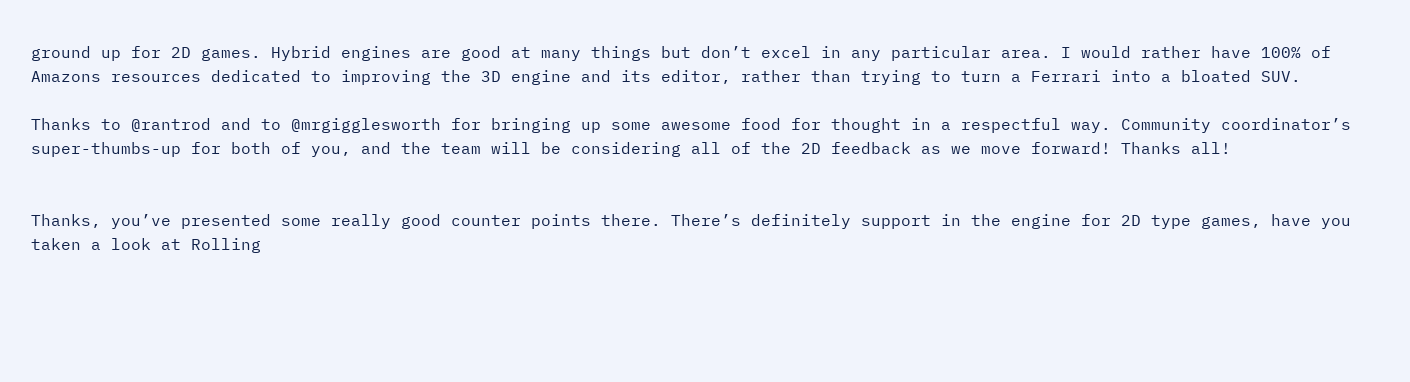ground up for 2D games. Hybrid engines are good at many things but don’t excel in any particular area. I would rather have 100% of Amazons resources dedicated to improving the 3D engine and its editor, rather than trying to turn a Ferrari into a bloated SUV.

Thanks to @rantrod and to @mrgigglesworth for bringing up some awesome food for thought in a respectful way. Community coordinator’s super-thumbs-up for both of you, and the team will be considering all of the 2D feedback as we move forward! Thanks all!


Thanks, you’ve presented some really good counter points there. There’s definitely support in the engine for 2D type games, have you taken a look at Rolling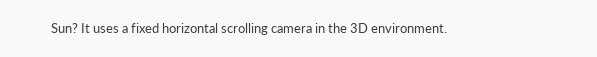Sun? It uses a fixed horizontal scrolling camera in the 3D environment.